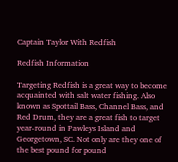Captain Taylor With Redfish

Redfish Information

Targeting Redfish is a great way to become acquainted with salt water fishing. Also known as Spottail Bass, Channel Bass, and Red Drum, they are a great fish to target year-round in Pawleys Island and Georgetown, SC. Not only are they one of the best pound for pound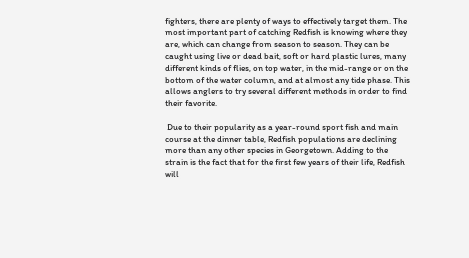fighters, there are plenty of ways to effectively target them. The most important part of catching Redfish is knowing where they are, which can change from season to season. They can be caught using live or dead bait, soft or hard plastic lures, many different kinds of flies, on top water, in the mid-range or on the bottom of the water column, and at almost any tide phase. This allows anglers to try several different methods in order to find their favorite.

 Due to their popularity as a year-round sport fish and main course at the dinner table, Redfish populations are declining more than any other species in Georgetown. Adding to the strain is the fact that for the first few years of their life, Redfish will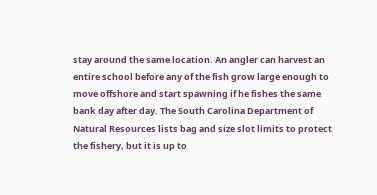stay around the same location. An angler can harvest an entire school before any of the fish grow large enough to move offshore and start spawning if he fishes the same bank day after day. The South Carolina Department of Natural Resources lists bag and size slot limits to protect the fishery, but it is up to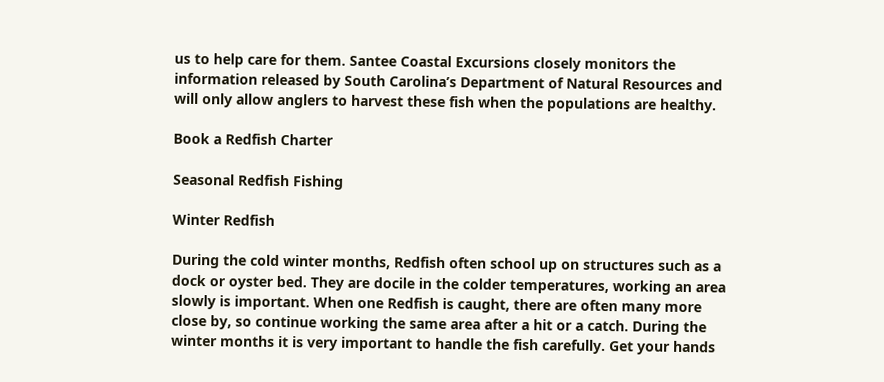us to help care for them. Santee Coastal Excursions closely monitors the information released by South Carolina’s Department of Natural Resources and will only allow anglers to harvest these fish when the populations are healthy.

Book a Redfish Charter

Seasonal Redfish Fishing

Winter Redfish

During the cold winter months, Redfish often school up on structures such as a dock or oyster bed. They are docile in the colder temperatures, working an area slowly is important. When one Redfish is caught, there are often many more close by, so continue working the same area after a hit or a catch. During the winter months it is very important to handle the fish carefully. Get your hands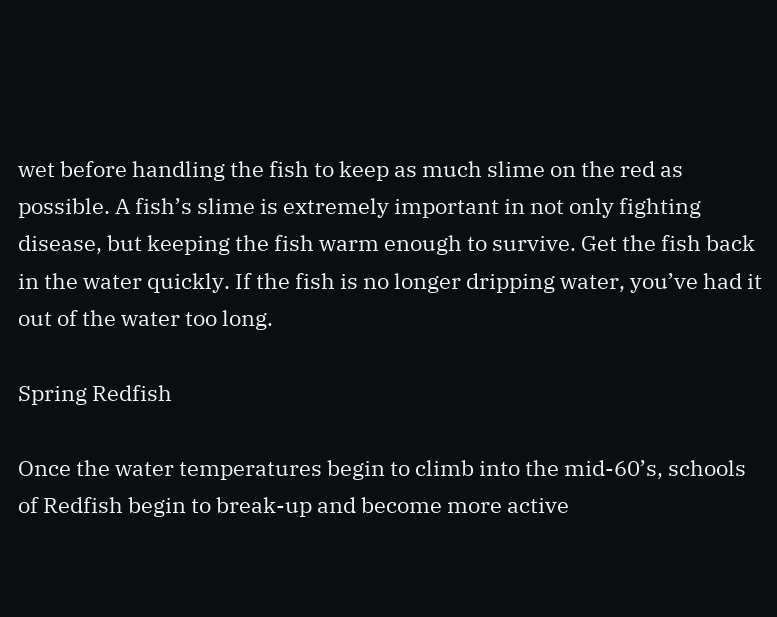wet before handling the fish to keep as much slime on the red as possible. A fish’s slime is extremely important in not only fighting disease, but keeping the fish warm enough to survive. Get the fish back in the water quickly. If the fish is no longer dripping water, you’ve had it out of the water too long.

Spring Redfish

Once the water temperatures begin to climb into the mid-60’s, schools of Redfish begin to break-up and become more active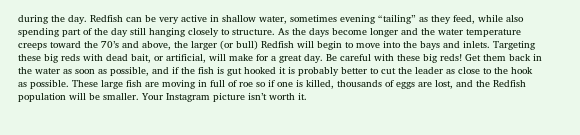during the day. Redfish can be very active in shallow water, sometimes evening “tailing” as they feed, while also spending part of the day still hanging closely to structure. As the days become longer and the water temperature creeps toward the 70’s and above, the larger (or bull) Redfish will begin to move into the bays and inlets. Targeting these big reds with dead bait, or artificial, will make for a great day. Be careful with these big reds! Get them back in the water as soon as possible, and if the fish is gut hooked it is probably better to cut the leader as close to the hook as possible. These large fish are moving in full of roe so if one is killed, thousands of eggs are lost, and the Redfish population will be smaller. Your Instagram picture isn’t worth it.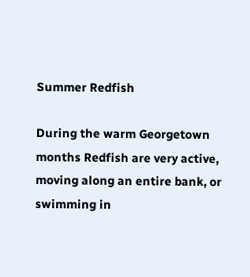Summer Redfish

During the warm Georgetown months Redfish are very active, moving along an entire bank, or swimming in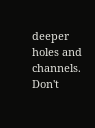deeper holes and channels. Don't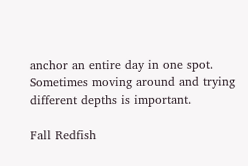anchor an entire day in one spot. Sometimes moving around and trying different depths is important.

Fall Redfish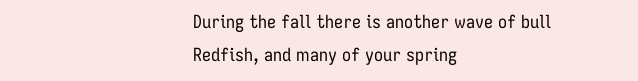During the fall there is another wave of bull Redfish, and many of your spring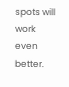spots will work even better.